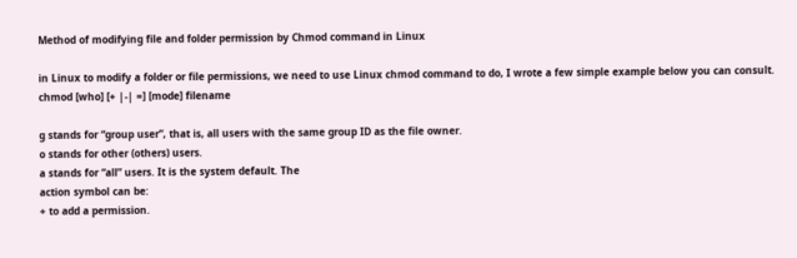Method of modifying file and folder permission by Chmod command in Linux

in Linux to modify a folder or file permissions, we need to use Linux chmod command to do, I wrote a few simple example below you can consult.
chmod [who] [+ |-| =] [mode] filename

g stands for “group user”, that is, all users with the same group ID as the file owner.
o stands for other (others) users.
a stands for “all” users. It is the system default. The
action symbol can be:
+ to add a permission.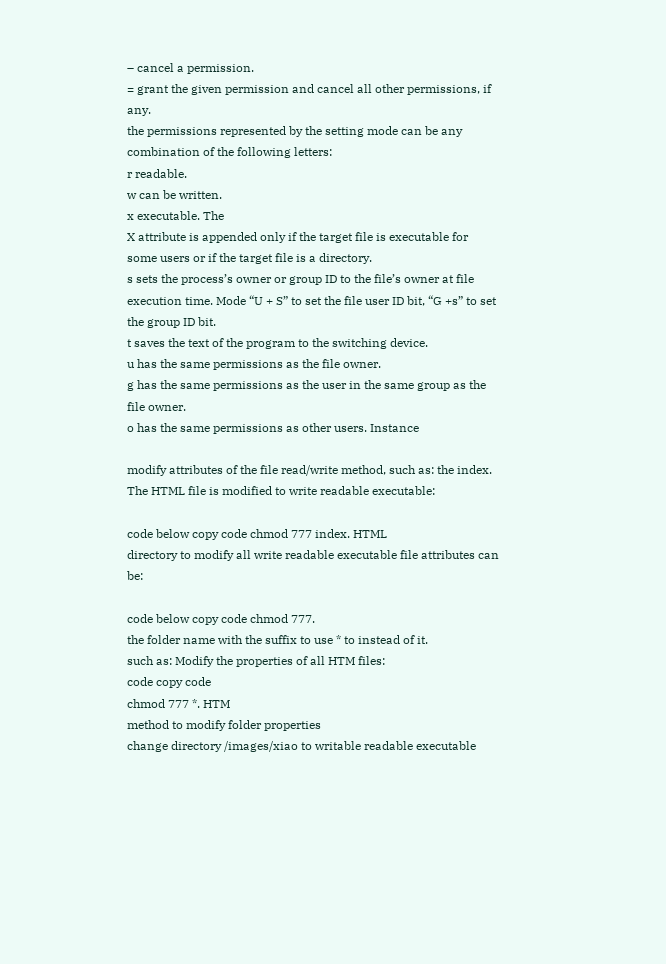– cancel a permission.
= grant the given permission and cancel all other permissions, if any.
the permissions represented by the setting mode can be any combination of the following letters:
r readable.
w can be written.
x executable. The
X attribute is appended only if the target file is executable for some users or if the target file is a directory.
s sets the process’s owner or group ID to the file’s owner at file execution time. Mode “U + S” to set the file user ID bit, “G +s” to set the group ID bit.
t saves the text of the program to the switching device.
u has the same permissions as the file owner.
g has the same permissions as the user in the same group as the file owner.
o has the same permissions as other users. Instance

modify attributes of the file read/write method, such as: the index. The HTML file is modified to write readable executable:

code below copy code chmod 777 index. HTML
directory to modify all write readable executable file attributes can be:

code below copy code chmod 777.
the folder name with the suffix to use * to instead of it.
such as: Modify the properties of all HTM files:
code copy code
chmod 777 *. HTM
method to modify folder properties
change directory /images/xiao to writable readable executable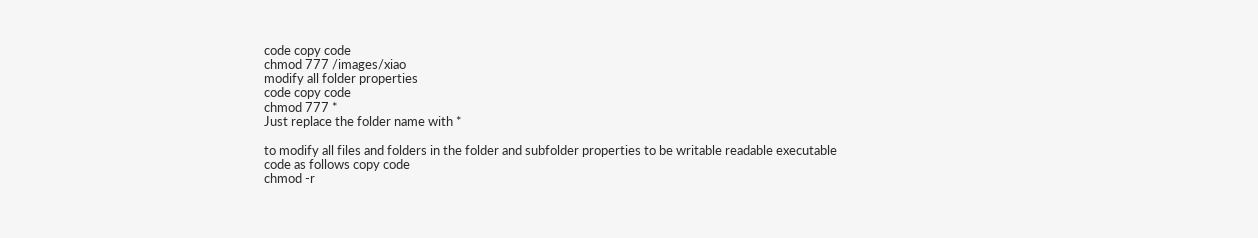code copy code
chmod 777 /images/xiao
modify all folder properties
code copy code
chmod 777 *
Just replace the folder name with *

to modify all files and folders in the folder and subfolder properties to be writable readable executable
code as follows copy code
chmod -r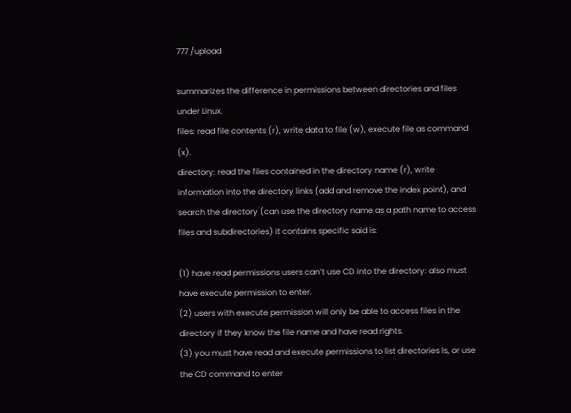777 /upload

summarizes the difference in permissions between directories and files under Linux.
files: read file contents (r), write data to file (w), execute file as command (x).
directory: read the files contained in the directory name (r), write information into the directory links (add and remove the index point), and search the directory (can use the directory name as a path name to access files and subdirectories) it contains specific said is:

(1) have read permissions users can’t use CD into the directory: also must have execute permission to enter.
(2) users with execute permission will only be able to access files in the directory if they know the file name and have read rights.
(3) you must have read and execute permissions to list directories ls, or use the CD command to enter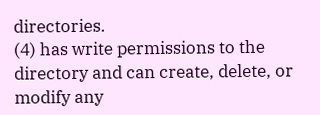directories.
(4) has write permissions to the directory and can create, delete, or modify any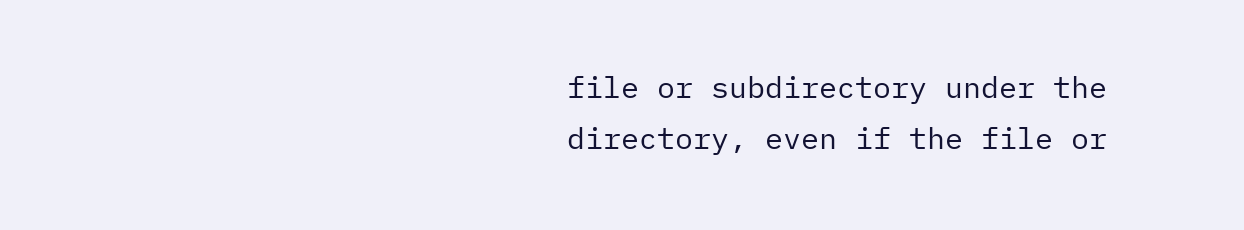file or subdirectory under the directory, even if the file or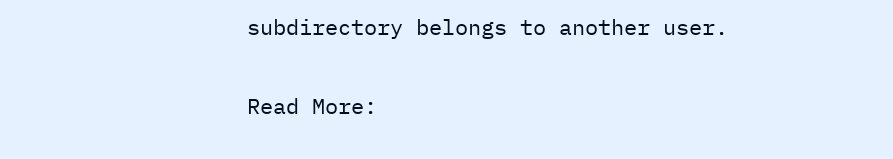subdirectory belongs to another user.

Read More: